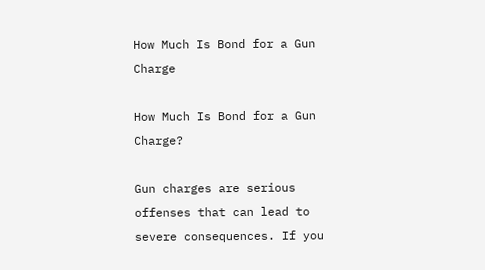How Much Is Bond for a Gun Charge

How Much Is Bond for a Gun Charge?

Gun charges are serious offenses that can lead to severe consequences. If you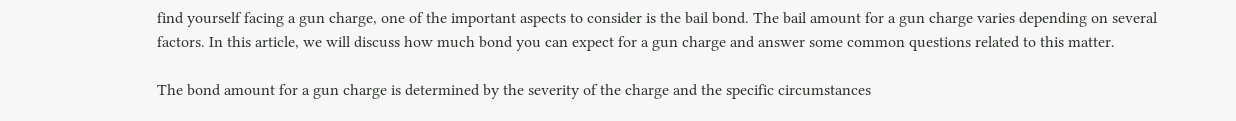find yourself facing a gun charge, one of the important aspects to consider is the bail bond. The bail amount for a gun charge varies depending on several factors. In this article, we will discuss how much bond you can expect for a gun charge and answer some common questions related to this matter.

The bond amount for a gun charge is determined by the severity of the charge and the specific circumstances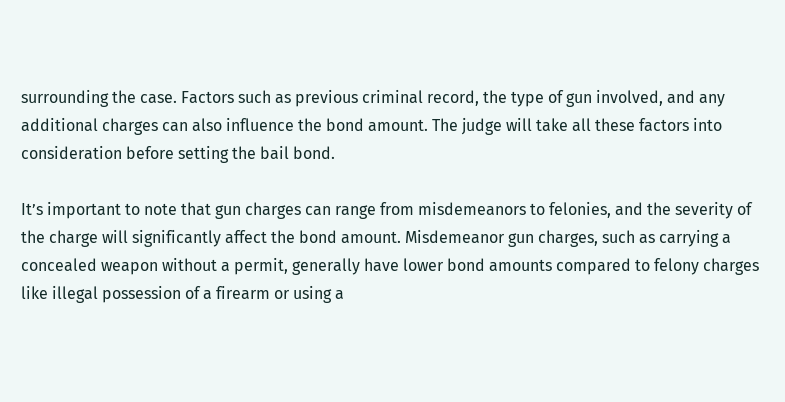surrounding the case. Factors such as previous criminal record, the type of gun involved, and any additional charges can also influence the bond amount. The judge will take all these factors into consideration before setting the bail bond.

It’s important to note that gun charges can range from misdemeanors to felonies, and the severity of the charge will significantly affect the bond amount. Misdemeanor gun charges, such as carrying a concealed weapon without a permit, generally have lower bond amounts compared to felony charges like illegal possession of a firearm or using a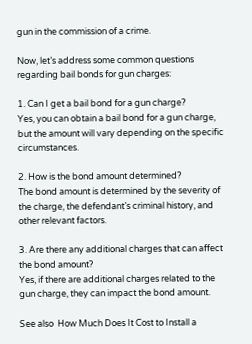gun in the commission of a crime.

Now, let’s address some common questions regarding bail bonds for gun charges:

1. Can I get a bail bond for a gun charge?
Yes, you can obtain a bail bond for a gun charge, but the amount will vary depending on the specific circumstances.

2. How is the bond amount determined?
The bond amount is determined by the severity of the charge, the defendant’s criminal history, and other relevant factors.

3. Are there any additional charges that can affect the bond amount?
Yes, if there are additional charges related to the gun charge, they can impact the bond amount.

See also  How Much Does It Cost to Install a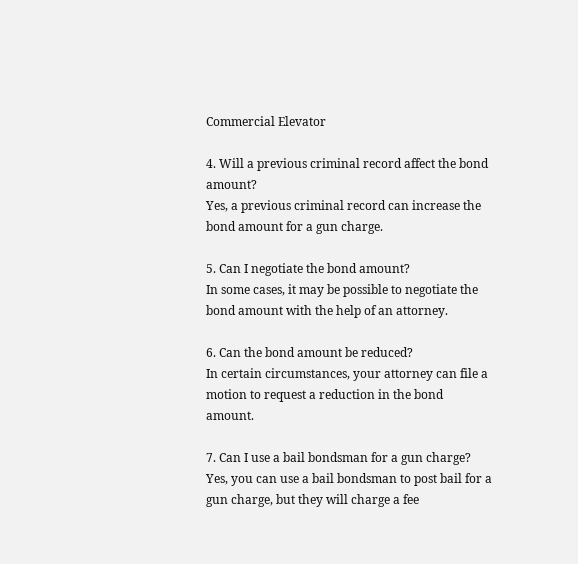Commercial Elevator

4. Will a previous criminal record affect the bond amount?
Yes, a previous criminal record can increase the bond amount for a gun charge.

5. Can I negotiate the bond amount?
In some cases, it may be possible to negotiate the bond amount with the help of an attorney.

6. Can the bond amount be reduced?
In certain circumstances, your attorney can file a motion to request a reduction in the bond amount.

7. Can I use a bail bondsman for a gun charge?
Yes, you can use a bail bondsman to post bail for a gun charge, but they will charge a fee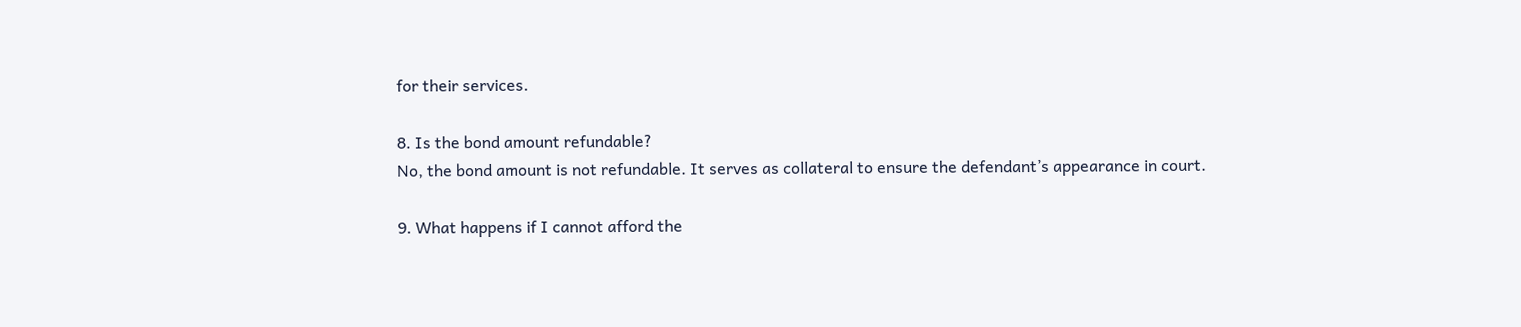for their services.

8. Is the bond amount refundable?
No, the bond amount is not refundable. It serves as collateral to ensure the defendant’s appearance in court.

9. What happens if I cannot afford the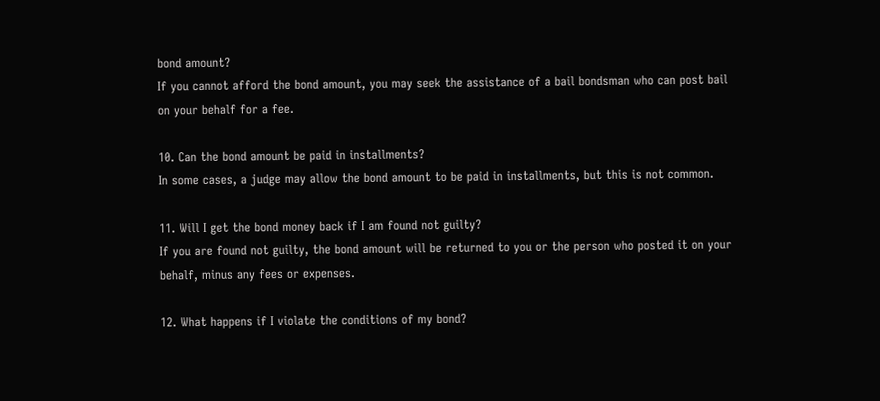bond amount?
If you cannot afford the bond amount, you may seek the assistance of a bail bondsman who can post bail on your behalf for a fee.

10. Can the bond amount be paid in installments?
In some cases, a judge may allow the bond amount to be paid in installments, but this is not common.

11. Will I get the bond money back if I am found not guilty?
If you are found not guilty, the bond amount will be returned to you or the person who posted it on your behalf, minus any fees or expenses.

12. What happens if I violate the conditions of my bond?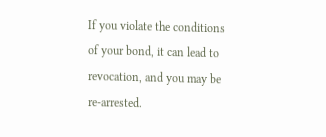If you violate the conditions of your bond, it can lead to revocation, and you may be re-arrested.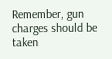Remember, gun charges should be taken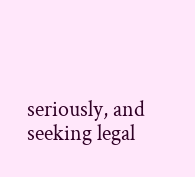seriously, and seeking legal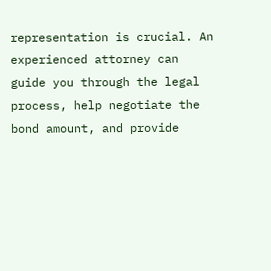representation is crucial. An experienced attorney can guide you through the legal process, help negotiate the bond amount, and provide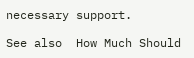necessary support.

See also  How Much Should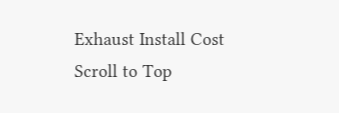Exhaust Install Cost
Scroll to Top